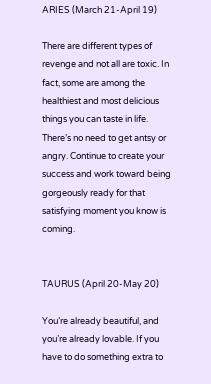ARIES (March 21-April 19)

There are different types of revenge and not all are toxic. In fact, some are among the healthiest and most delicious things you can taste in life. There’s no need to get antsy or angry. Continue to create your success and work toward being gorgeously ready for that satisfying moment you know is coming.


TAURUS (April 20-May 20)

You’re already beautiful, and you’re already lovable. If you have to do something extra to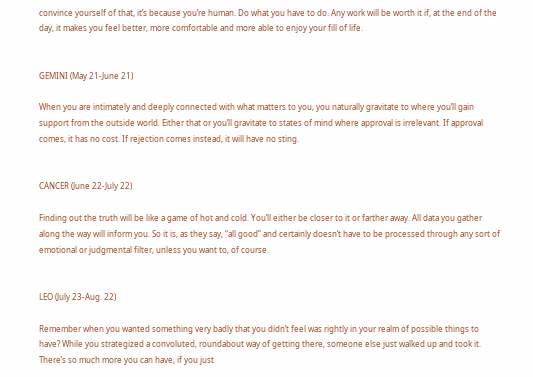convince yourself of that, it’s because you’re human. Do what you have to do. Any work will be worth it if, at the end of the day, it makes you feel better, more comfortable and more able to enjoy your fill of life.


GEMINI (May 21-June 21)

When you are intimately and deeply connected with what matters to you, you naturally gravitate to where you’ll gain support from the outside world. Either that or you’ll gravitate to states of mind where approval is irrelevant. If approval comes, it has no cost. If rejection comes instead, it will have no sting.


CANCER (June 22-July 22)

Finding out the truth will be like a game of hot and cold. You’ll either be closer to it or farther away. All data you gather along the way will inform you. So it is, as they say, “all good” and certainly doesn’t have to be processed through any sort of emotional or judgmental filter, unless you want to, of course.


LEO (July 23-Aug. 22)

Remember when you wanted something very badly that you didn’t feel was rightly in your realm of possible things to have? While you strategized a convoluted, roundabout way of getting there, someone else just walked up and took it. There’s so much more you can have, if you just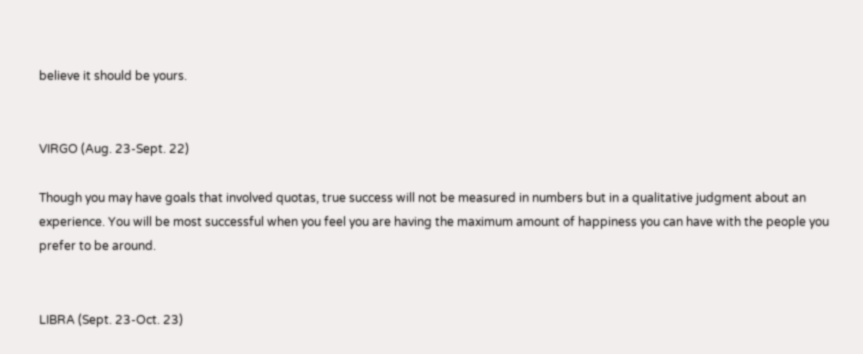believe it should be yours.


VIRGO (Aug. 23-Sept. 22)

Though you may have goals that involved quotas, true success will not be measured in numbers but in a qualitative judgment about an experience. You will be most successful when you feel you are having the maximum amount of happiness you can have with the people you prefer to be around.


LIBRA (Sept. 23-Oct. 23)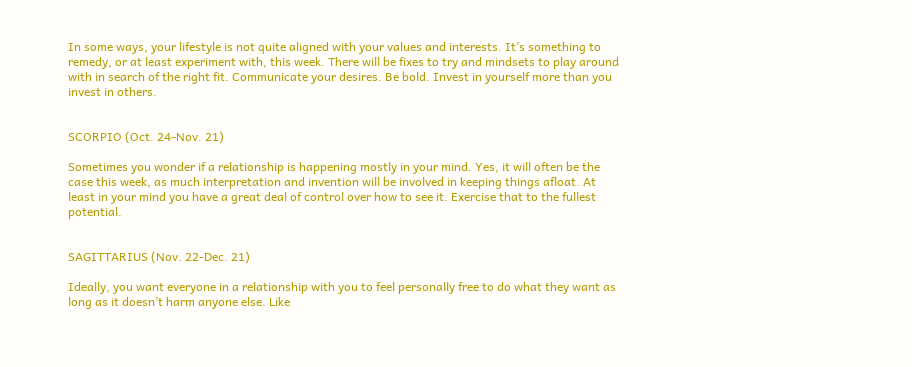In some ways, your lifestyle is not quite aligned with your values and interests. It’s something to remedy, or at least experiment with, this week. There will be fixes to try and mindsets to play around with in search of the right fit. Communicate your desires. Be bold. Invest in yourself more than you invest in others.


SCORPIO (Oct. 24-Nov. 21)

Sometimes you wonder if a relationship is happening mostly in your mind. Yes, it will often be the case this week, as much interpretation and invention will be involved in keeping things afloat. At least in your mind you have a great deal of control over how to see it. Exercise that to the fullest potential.


SAGITTARIUS (Nov. 22-Dec. 21)

Ideally, you want everyone in a relationship with you to feel personally free to do what they want as long as it doesn’t harm anyone else. Like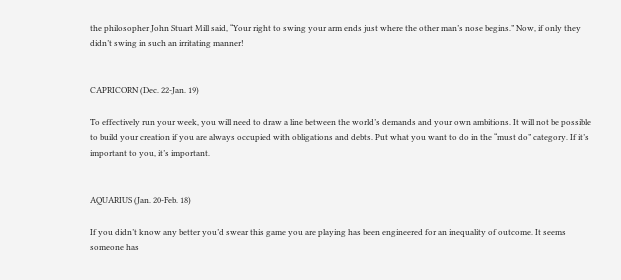the philosopher John Stuart Mill said, “Your right to swing your arm ends just where the other man’s nose begins.” Now, if only they didn’t swing in such an irritating manner!


CAPRICORN (Dec. 22-Jan. 19)

To effectively run your week, you will need to draw a line between the world’s demands and your own ambitions. It will not be possible to build your creation if you are always occupied with obligations and debts. Put what you want to do in the “must do” category. If it’s important to you, it’s important.


AQUARIUS (Jan. 20-Feb. 18)

If you didn’t know any better you’d swear this game you are playing has been engineered for an inequality of outcome. It seems someone has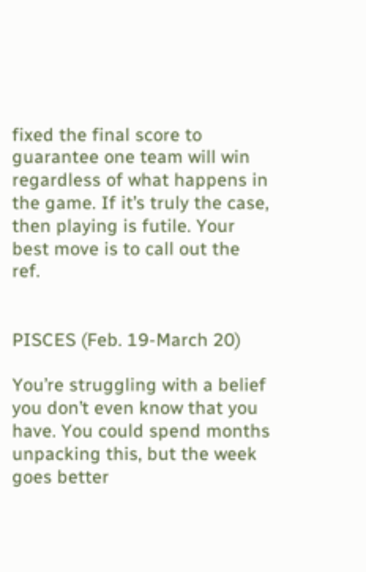fixed the final score to guarantee one team will win regardless of what happens in the game. If it’s truly the case, then playing is futile. Your best move is to call out the ref.


PISCES (Feb. 19-March 20)

You’re struggling with a belief you don’t even know that you have. You could spend months unpacking this, but the week goes better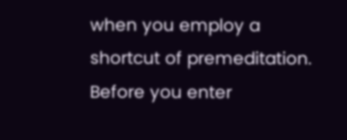when you employ a shortcut of premeditation. Before you enter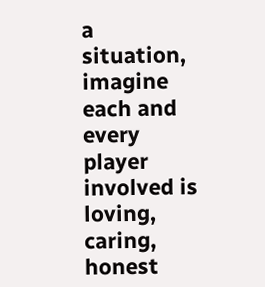a situation, imagine each and every player involved is loving, caring, honest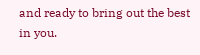and ready to bring out the best in you.